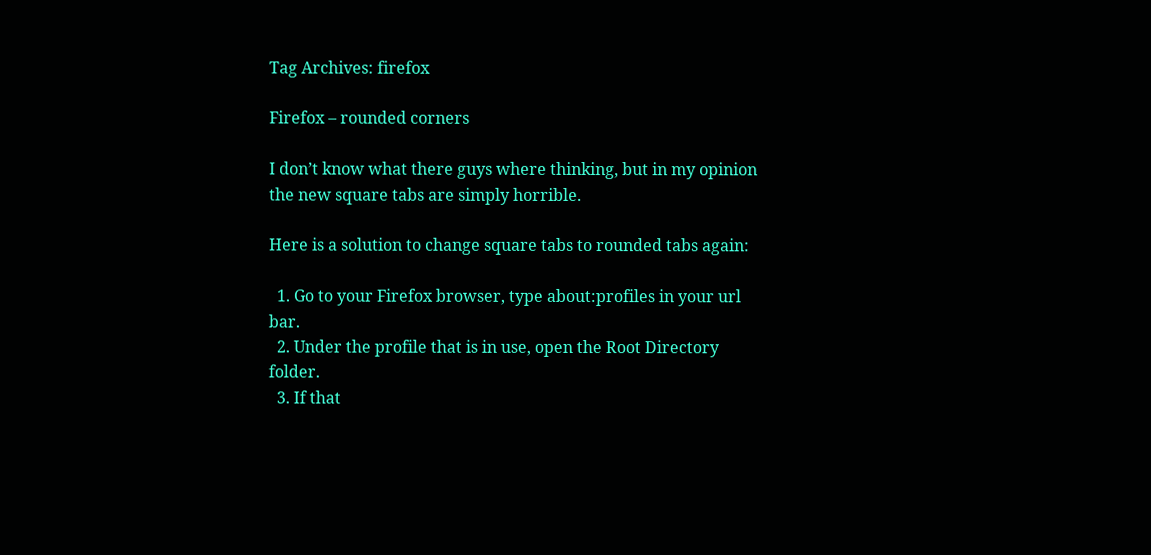Tag Archives: firefox

Firefox – rounded corners

I don’t know what there guys where thinking, but in my opinion the new square tabs are simply horrible.

Here is a solution to change square tabs to rounded tabs again:

  1. Go to your Firefox browser, type about:profiles in your url bar.
  2. Under the profile that is in use, open the Root Directory folder.
  3. If that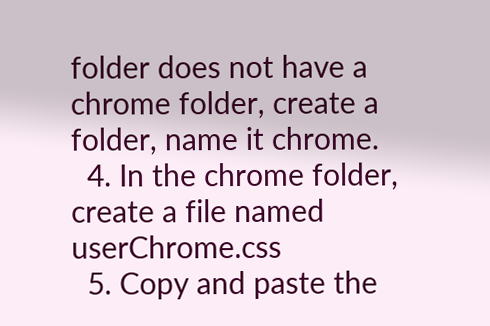folder does not have a chrome folder, create a folder, name it chrome.
  4. In the chrome folder, create a file named userChrome.css
  5. Copy and paste the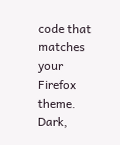code that matches your Firefox theme. Dark,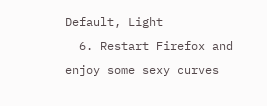Default, Light
  6. Restart Firefox and enjoy some sexy curves